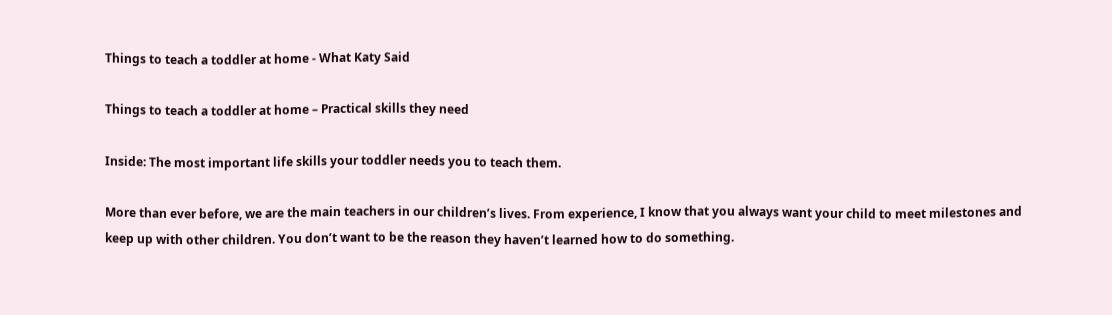Things to teach a toddler at home - What Katy Said

Things to teach a toddler at home – Practical skills they need

Inside: The most important life skills your toddler needs you to teach them.

More than ever before, we are the main teachers in our children’s lives. From experience, I know that you always want your child to meet milestones and keep up with other children. You don’t want to be the reason they haven’t learned how to do something.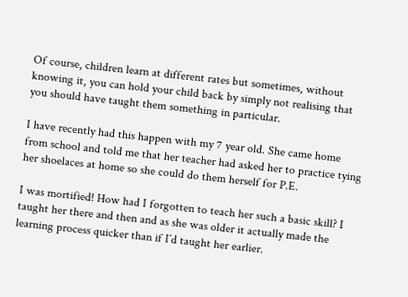Of course, children learn at different rates but sometimes, without knowing it, you can hold your child back by simply not realising that you should have taught them something in particular.

I have recently had this happen with my 7 year old. She came home from school and told me that her teacher had asked her to practice tying her shoelaces at home so she could do them herself for P.E.

I was mortified! How had I forgotten to teach her such a basic skill? I taught her there and then and as she was older it actually made the learning process quicker than if I’d taught her earlier.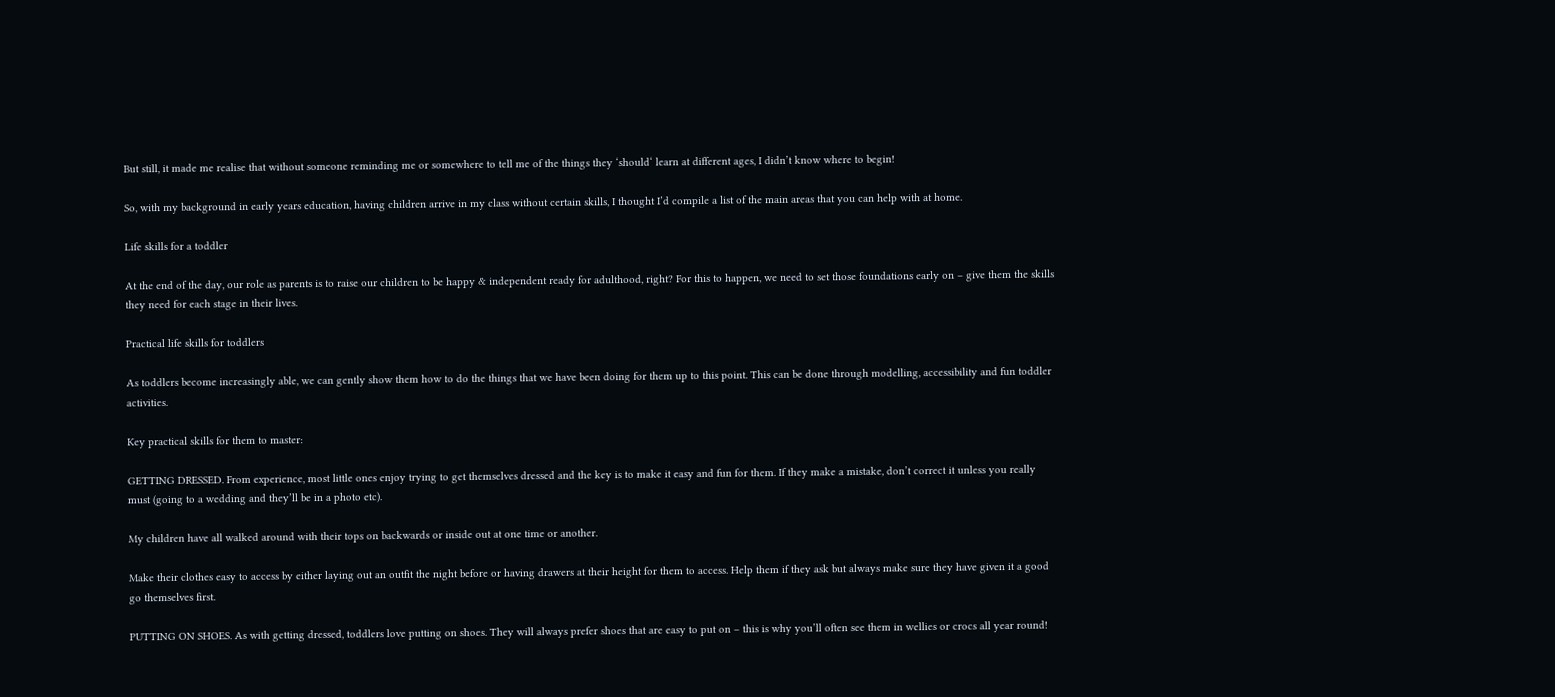But still, it made me realise that without someone reminding me or somewhere to tell me of the things they ‘should‘ learn at different ages, I didn’t know where to begin!

So, with my background in early years education, having children arrive in my class without certain skills, I thought I’d compile a list of the main areas that you can help with at home.

Life skills for a toddler

At the end of the day, our role as parents is to raise our children to be happy & independent ready for adulthood, right? For this to happen, we need to set those foundations early on – give them the skills they need for each stage in their lives.

Practical life skills for toddlers

As toddlers become increasingly able, we can gently show them how to do the things that we have been doing for them up to this point. This can be done through modelling, accessibility and fun toddler activities.

Key practical skills for them to master:

GETTING DRESSED. From experience, most little ones enjoy trying to get themselves dressed and the key is to make it easy and fun for them. If they make a mistake, don’t correct it unless you really must (going to a wedding and they’ll be in a photo etc).

My children have all walked around with their tops on backwards or inside out at one time or another.

Make their clothes easy to access by either laying out an outfit the night before or having drawers at their height for them to access. Help them if they ask but always make sure they have given it a good go themselves first.

PUTTING ON SHOES. As with getting dressed, toddlers love putting on shoes. They will always prefer shoes that are easy to put on – this is why you’ll often see them in wellies or crocs all year round!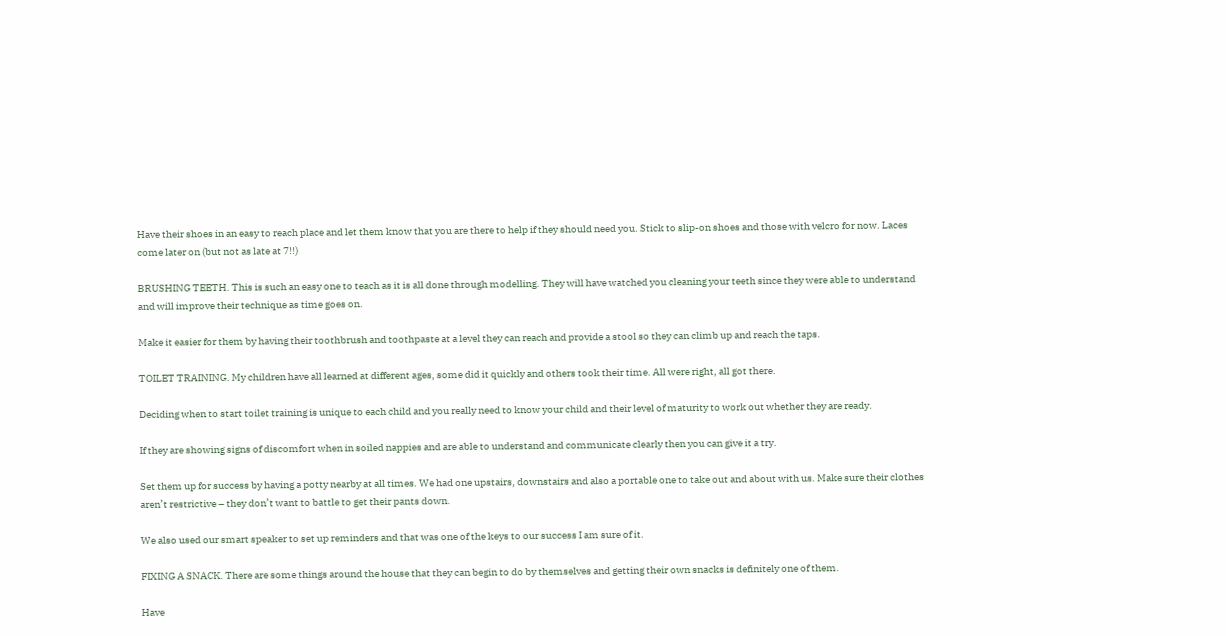Have their shoes in an easy to reach place and let them know that you are there to help if they should need you. Stick to slip-on shoes and those with velcro for now. Laces come later on (but not as late at 7!!)

BRUSHING TEETH. This is such an easy one to teach as it is all done through modelling. They will have watched you cleaning your teeth since they were able to understand and will improve their technique as time goes on.

Make it easier for them by having their toothbrush and toothpaste at a level they can reach and provide a stool so they can climb up and reach the taps.

TOILET TRAINING. My children have all learned at different ages, some did it quickly and others took their time. All were right, all got there.

Deciding when to start toilet training is unique to each child and you really need to know your child and their level of maturity to work out whether they are ready.

If they are showing signs of discomfort when in soiled nappies and are able to understand and communicate clearly then you can give it a try.

Set them up for success by having a potty nearby at all times. We had one upstairs, downstairs and also a portable one to take out and about with us. Make sure their clothes aren’t restrictive – they don’t want to battle to get their pants down.

We also used our smart speaker to set up reminders and that was one of the keys to our success I am sure of it.

FIXING A SNACK. There are some things around the house that they can begin to do by themselves and getting their own snacks is definitely one of them.

Have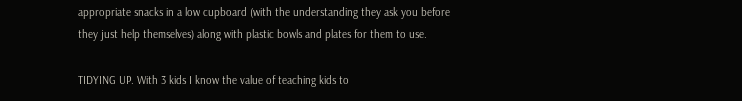appropriate snacks in a low cupboard (with the understanding they ask you before they just help themselves) along with plastic bowls and plates for them to use.

TIDYING UP. With 3 kids I know the value of teaching kids to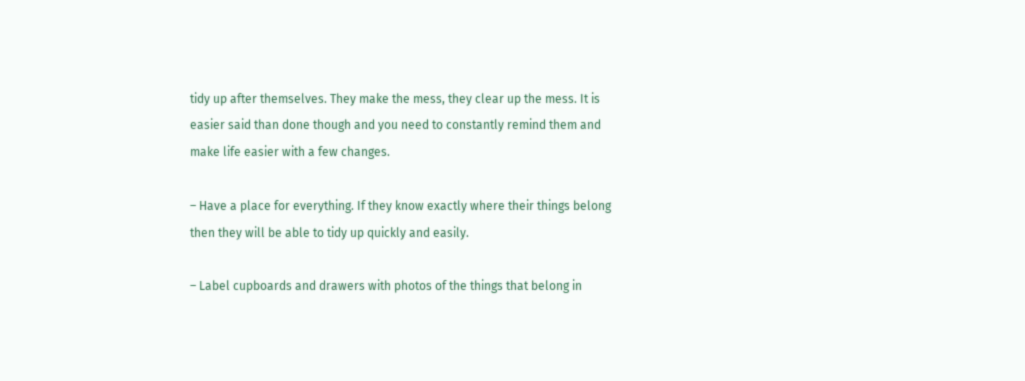tidy up after themselves. They make the mess, they clear up the mess. It is easier said than done though and you need to constantly remind them and make life easier with a few changes.

– Have a place for everything. If they know exactly where their things belong then they will be able to tidy up quickly and easily.

– Label cupboards and drawers with photos of the things that belong in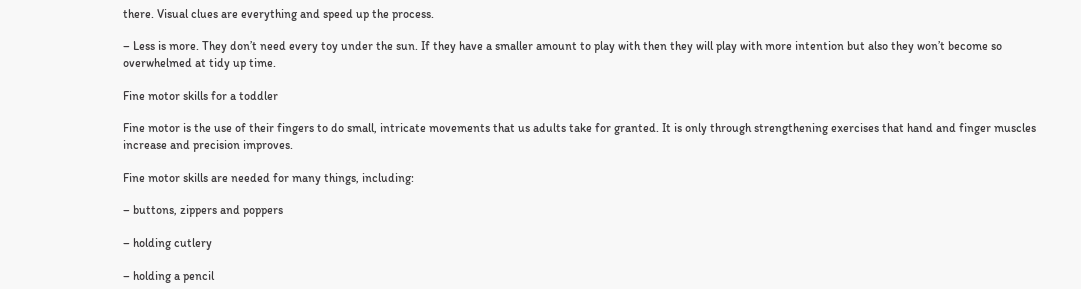there. Visual clues are everything and speed up the process.

– Less is more. They don’t need every toy under the sun. If they have a smaller amount to play with then they will play with more intention but also they won’t become so overwhelmed at tidy up time.

Fine motor skills for a toddler

Fine motor is the use of their fingers to do small, intricate movements that us adults take for granted. It is only through strengthening exercises that hand and finger muscles increase and precision improves.

Fine motor skills are needed for many things, including:

– buttons, zippers and poppers

– holding cutlery

– holding a pencil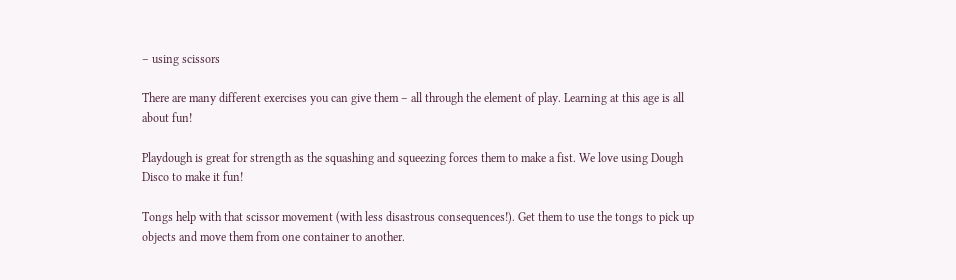– using scissors

There are many different exercises you can give them – all through the element of play. Learning at this age is all about fun!

Playdough is great for strength as the squashing and squeezing forces them to make a fist. We love using Dough Disco to make it fun!

Tongs help with that scissor movement (with less disastrous consequences!). Get them to use the tongs to pick up objects and move them from one container to another.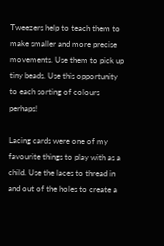Tweezers help to teach them to make smaller and more precise movements. Use them to pick up tiny beads. Use this opportunity to each sorting of colours perhaps!

Lacing cards were one of my favourite things to play with as a child. Use the laces to thread in and out of the holes to create a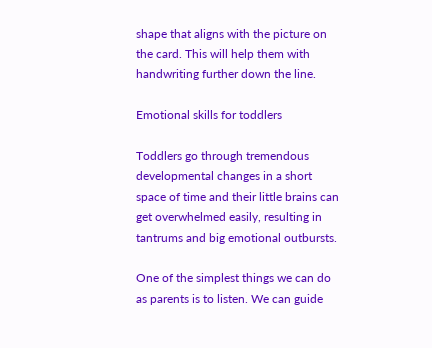shape that aligns with the picture on the card. This will help them with handwriting further down the line.

Emotional skills for toddlers

Toddlers go through tremendous developmental changes in a short space of time and their little brains can get overwhelmed easily, resulting in tantrums and big emotional outbursts.

One of the simplest things we can do as parents is to listen. We can guide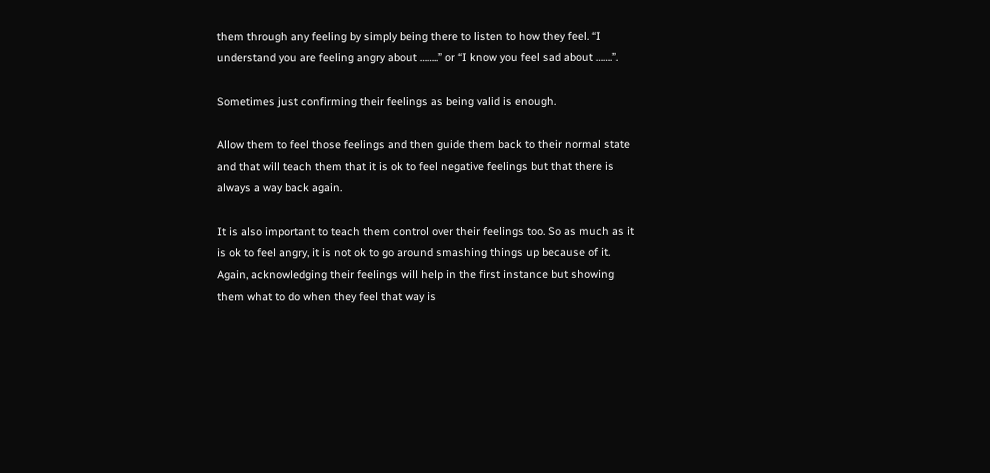them through any feeling by simply being there to listen to how they feel. “I understand you are feeling angry about ……..” or “I know you feel sad about …….”.

Sometimes just confirming their feelings as being valid is enough.

Allow them to feel those feelings and then guide them back to their normal state and that will teach them that it is ok to feel negative feelings but that there is always a way back again.

It is also important to teach them control over their feelings too. So as much as it is ok to feel angry, it is not ok to go around smashing things up because of it. Again, acknowledging their feelings will help in the first instance but showing them what to do when they feel that way is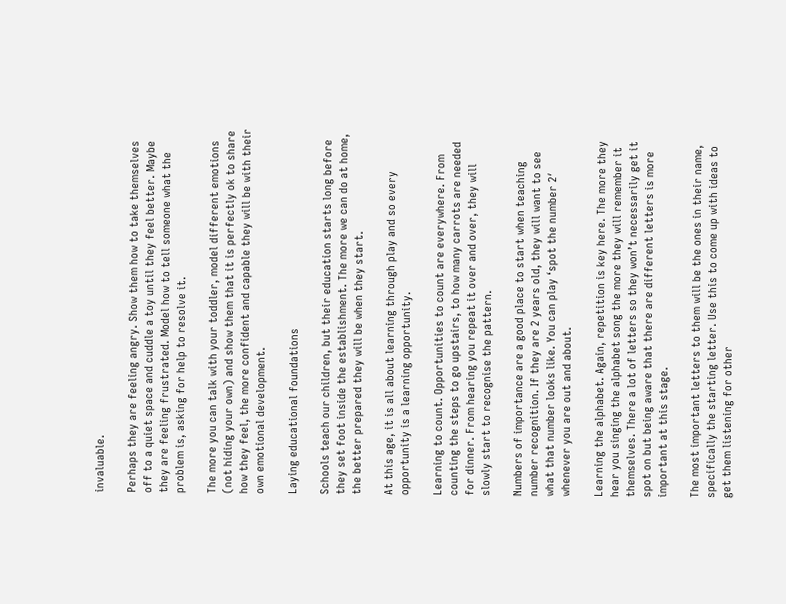invaluable.

Perhaps they are feeling angry. Show them how to take themselves off to a quiet space and cuddle a toy until they feel better. Maybe they are feeling frustrated. Model how to tell someone what the problem is, asking for help to resolve it.

The more you can talk with your toddler, model different emotions (not hiding your own) and show them that it is perfectly ok to share how they feel, the more confident and capable they will be with their own emotional development.

Laying educational foundations

Schools teach our children, but their education starts long before they set foot inside the establishment. The more we can do at home, the better prepared they will be when they start.

At this age, it is all about learning through play and so every opportunity is a learning opportunity.

Learning to count. Opportunities to count are everywhere. From counting the steps to go upstairs, to how many carrots are needed for dinner. From hearing you repeat it over and over, they will slowly start to recognise the pattern.

Numbers of importance are a good place to start when teaching number recognition. If they are 2 years old, they will want to see what that number looks like. You can play ‘spot the number 2′ whenever you are out and about.

Learning the alphabet. Again, repetition is key here. The more they hear you singing the alphabet song the more they will remember it themselves. There a lot of letters so they won’t necessarily get it spot on but being aware that there are different letters is more important at this stage.

The most important letters to them will be the ones in their name, specifically the starting letter. Use this to come up with ideas to get them listening for other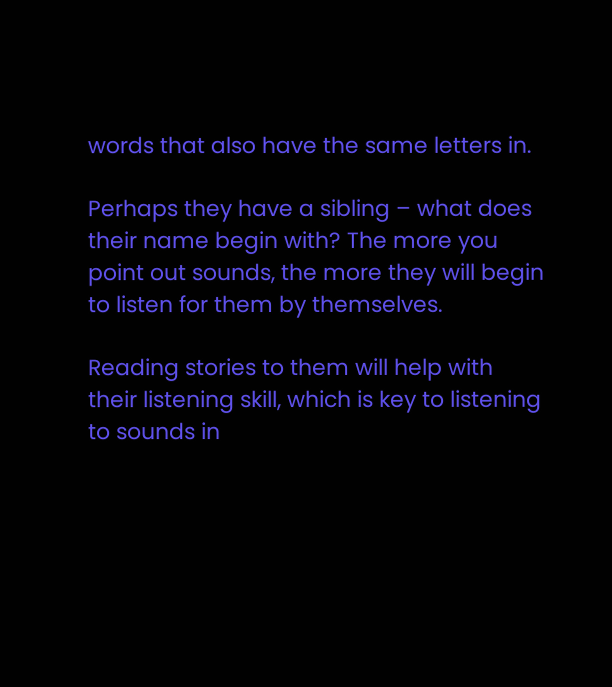words that also have the same letters in.

Perhaps they have a sibling – what does their name begin with? The more you point out sounds, the more they will begin to listen for them by themselves.

Reading stories to them will help with their listening skill, which is key to listening to sounds in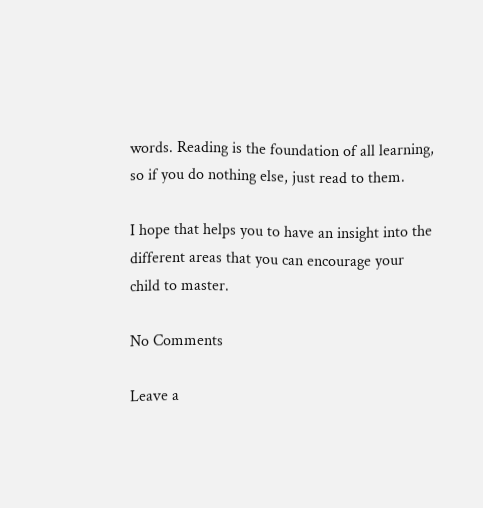words. Reading is the foundation of all learning, so if you do nothing else, just read to them.

I hope that helps you to have an insight into the different areas that you can encourage your child to master.

No Comments

Leave a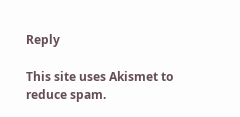Reply

This site uses Akismet to reduce spam.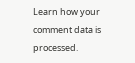Learn how your comment data is processed.